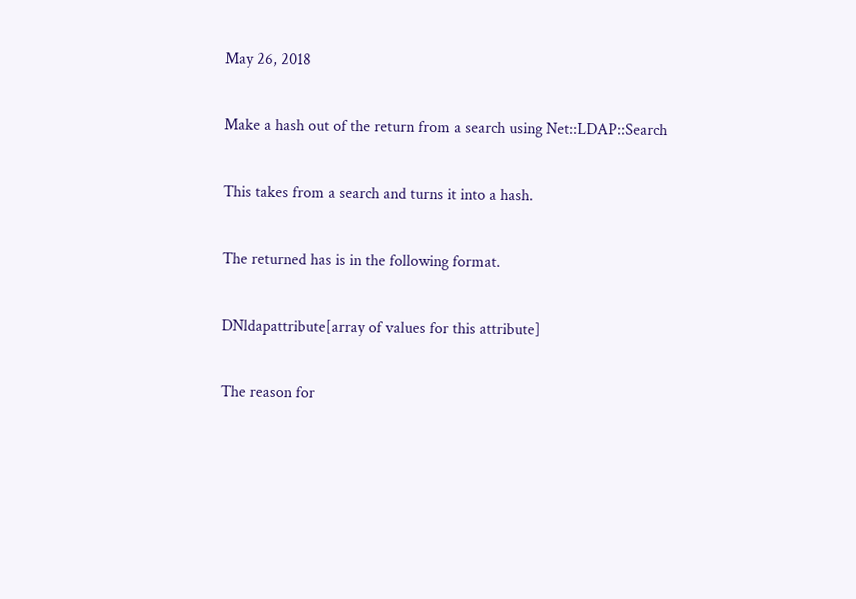May 26, 2018

Make a hash out of the return from a search using Net::LDAP::Search

This takes from a search and turns it into a hash.

The returned has is in the following format.

DNldapattribute[array of values for this attribute]

The reason for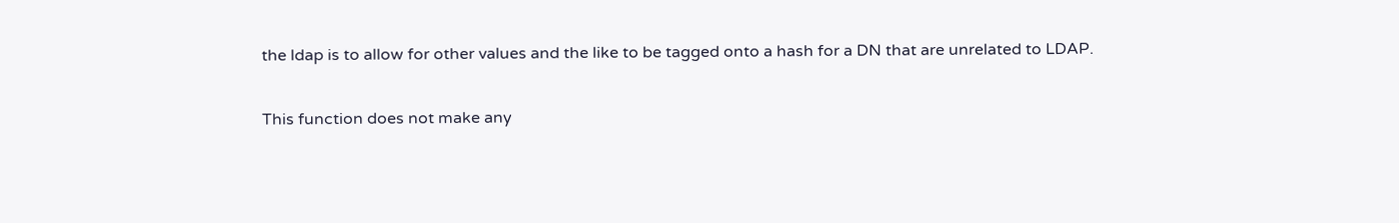the ldap is to allow for other values and the like to be tagged onto a hash for a DN that are unrelated to LDAP.

This function does not make any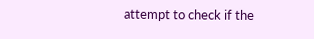attempt to check if the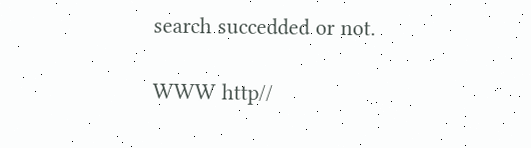search succedded or not.

WWW http//